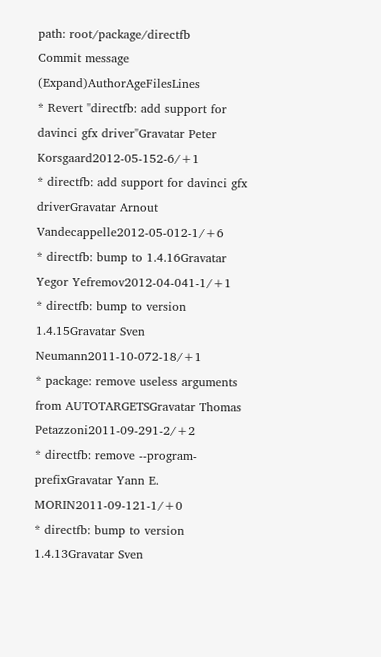path: root/package/directfb
Commit message (Expand)AuthorAgeFilesLines
* Revert "directfb: add support for davinci gfx driver"Gravatar Peter Korsgaard2012-05-152-6/+1
* directfb: add support for davinci gfx driverGravatar Arnout Vandecappelle2012-05-012-1/+6
* directfb: bump to 1.4.16Gravatar Yegor Yefremov2012-04-041-1/+1
* directfb: bump to version 1.4.15Gravatar Sven Neumann2011-10-072-18/+1
* package: remove useless arguments from AUTOTARGETSGravatar Thomas Petazzoni2011-09-291-2/+2
* directfb: remove --program-prefixGravatar Yann E. MORIN2011-09-121-1/+0
* directfb: bump to version 1.4.13Gravatar Sven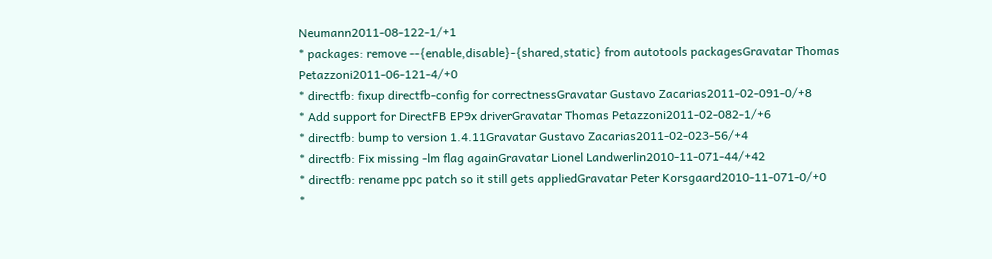Neumann2011-08-122-1/+1
* packages: remove --{enable,disable}-{shared,static} from autotools packagesGravatar Thomas Petazzoni2011-06-121-4/+0
* directfb: fixup directfb-config for correctnessGravatar Gustavo Zacarias2011-02-091-0/+8
* Add support for DirectFB EP9x driverGravatar Thomas Petazzoni2011-02-082-1/+6
* directfb: bump to version 1.4.11Gravatar Gustavo Zacarias2011-02-023-56/+4
* directfb: Fix missing -lm flag againGravatar Lionel Landwerlin2010-11-071-44/+42
* directfb: rename ppc patch so it still gets appliedGravatar Peter Korsgaard2010-11-071-0/+0
*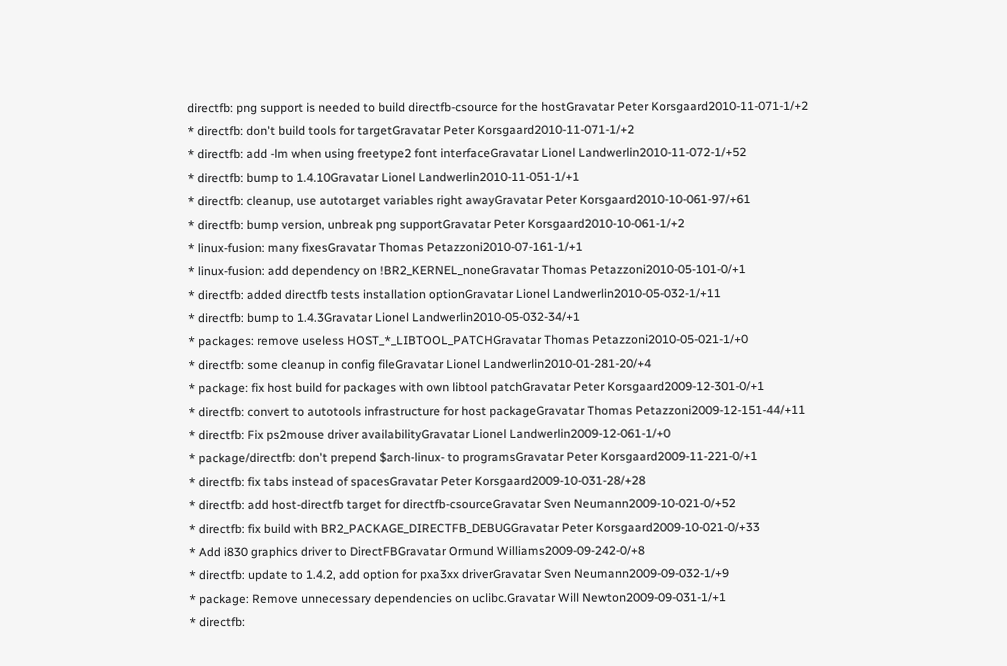directfb: png support is needed to build directfb-csource for the hostGravatar Peter Korsgaard2010-11-071-1/+2
* directfb: don't build tools for targetGravatar Peter Korsgaard2010-11-071-1/+2
* directfb: add -lm when using freetype2 font interfaceGravatar Lionel Landwerlin2010-11-072-1/+52
* directfb: bump to 1.4.10Gravatar Lionel Landwerlin2010-11-051-1/+1
* directfb: cleanup, use autotarget variables right awayGravatar Peter Korsgaard2010-10-061-97/+61
* directfb: bump version, unbreak png supportGravatar Peter Korsgaard2010-10-061-1/+2
* linux-fusion: many fixesGravatar Thomas Petazzoni2010-07-161-1/+1
* linux-fusion: add dependency on !BR2_KERNEL_noneGravatar Thomas Petazzoni2010-05-101-0/+1
* directfb: added directfb tests installation optionGravatar Lionel Landwerlin2010-05-032-1/+11
* directfb: bump to 1.4.3Gravatar Lionel Landwerlin2010-05-032-34/+1
* packages: remove useless HOST_*_LIBTOOL_PATCHGravatar Thomas Petazzoni2010-05-021-1/+0
* directfb: some cleanup in config fileGravatar Lionel Landwerlin2010-01-281-20/+4
* package: fix host build for packages with own libtool patchGravatar Peter Korsgaard2009-12-301-0/+1
* directfb: convert to autotools infrastructure for host packageGravatar Thomas Petazzoni2009-12-151-44/+11
* directfb: Fix ps2mouse driver availabilityGravatar Lionel Landwerlin2009-12-061-1/+0
* package/directfb: don't prepend $arch-linux- to programsGravatar Peter Korsgaard2009-11-221-0/+1
* directfb: fix tabs instead of spacesGravatar Peter Korsgaard2009-10-031-28/+28
* directfb: add host-directfb target for directfb-csourceGravatar Sven Neumann2009-10-021-0/+52
* directfb: fix build with BR2_PACKAGE_DIRECTFB_DEBUGGravatar Peter Korsgaard2009-10-021-0/+33
* Add i830 graphics driver to DirectFBGravatar Ormund Williams2009-09-242-0/+8
* directfb: update to 1.4.2, add option for pxa3xx driverGravatar Sven Neumann2009-09-032-1/+9
* package: Remove unnecessary dependencies on uclibc.Gravatar Will Newton2009-09-031-1/+1
* directfb: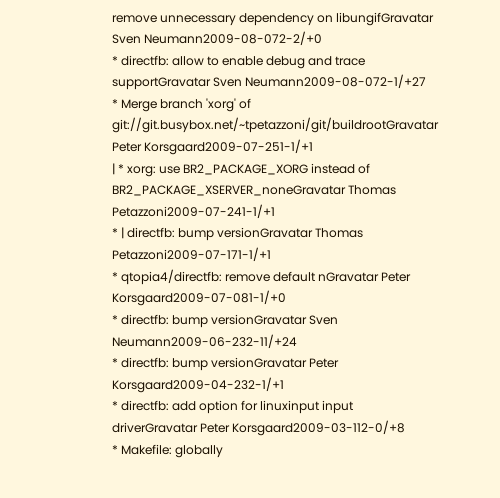remove unnecessary dependency on libungifGravatar Sven Neumann2009-08-072-2/+0
* directfb: allow to enable debug and trace supportGravatar Sven Neumann2009-08-072-1/+27
* Merge branch 'xorg' of git://git.busybox.net/~tpetazzoni/git/buildrootGravatar Peter Korsgaard2009-07-251-1/+1
| * xorg: use BR2_PACKAGE_XORG instead of BR2_PACKAGE_XSERVER_noneGravatar Thomas Petazzoni2009-07-241-1/+1
* | directfb: bump versionGravatar Thomas Petazzoni2009-07-171-1/+1
* qtopia4/directfb: remove default nGravatar Peter Korsgaard2009-07-081-1/+0
* directfb: bump versionGravatar Sven Neumann2009-06-232-11/+24
* directfb: bump versionGravatar Peter Korsgaard2009-04-232-1/+1
* directfb: add option for linuxinput input driverGravatar Peter Korsgaard2009-03-112-0/+8
* Makefile: globally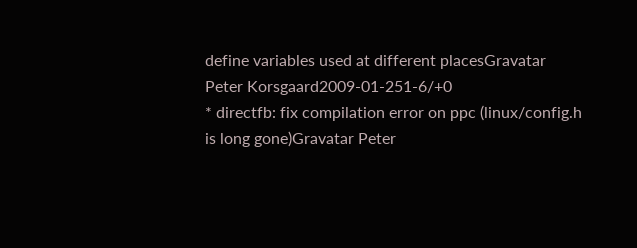define variables used at different placesGravatar Peter Korsgaard2009-01-251-6/+0
* directfb: fix compilation error on ppc (linux/config.h is long gone)Gravatar Peter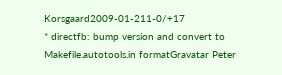Korsgaard2009-01-211-0/+17
* directfb: bump version and convert to Makefile.autotools.in formatGravatar Peter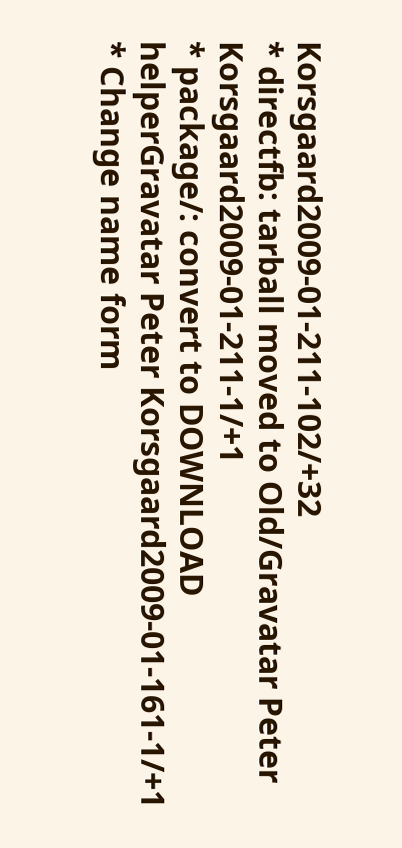Korsgaard2009-01-211-102/+32
* directfb: tarball moved to Old/Gravatar Peter Korsgaard2009-01-211-1/+1
* package/: convert to DOWNLOAD helperGravatar Peter Korsgaard2009-01-161-1/+1
* Change name form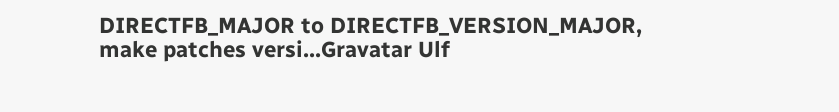DIRECTFB_MAJOR to DIRECTFB_VERSION_MAJOR, make patches versi...Gravatar Ulf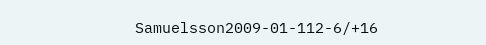Samuelsson2009-01-112-6/+16